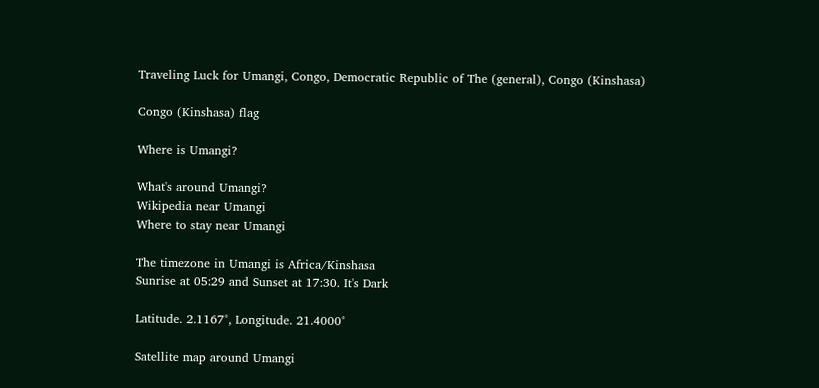Traveling Luck for Umangi, Congo, Democratic Republic of The (general), Congo (Kinshasa)

Congo (Kinshasa) flag

Where is Umangi?

What's around Umangi?
Wikipedia near Umangi
Where to stay near Umangi

The timezone in Umangi is Africa/Kinshasa
Sunrise at 05:29 and Sunset at 17:30. It's Dark

Latitude. 2.1167°, Longitude. 21.4000°

Satellite map around Umangi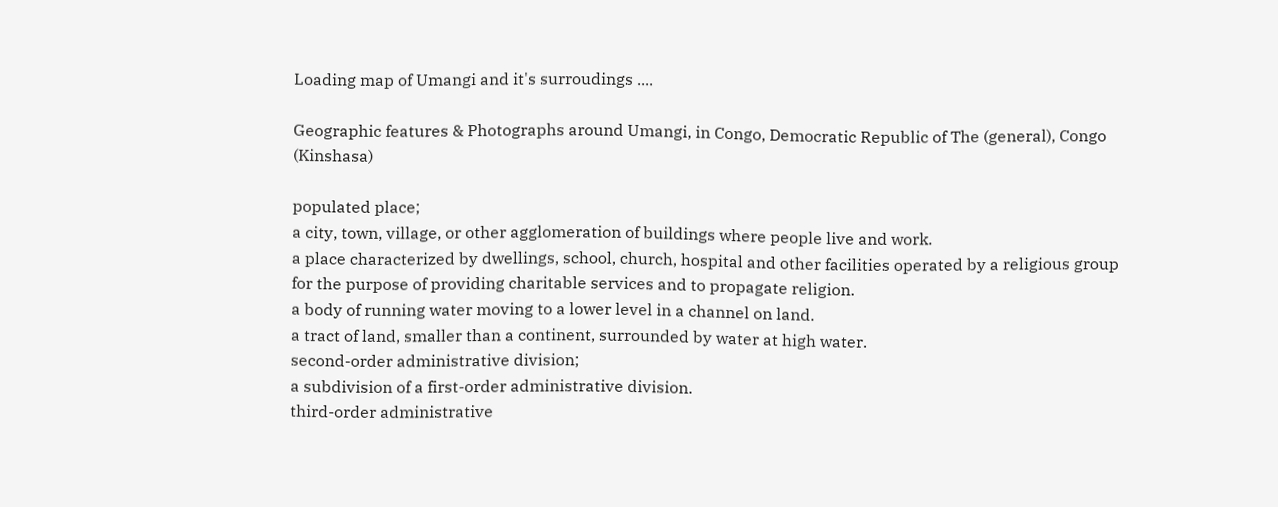Loading map of Umangi and it's surroudings ....

Geographic features & Photographs around Umangi, in Congo, Democratic Republic of The (general), Congo (Kinshasa)

populated place;
a city, town, village, or other agglomeration of buildings where people live and work.
a place characterized by dwellings, school, church, hospital and other facilities operated by a religious group for the purpose of providing charitable services and to propagate religion.
a body of running water moving to a lower level in a channel on land.
a tract of land, smaller than a continent, surrounded by water at high water.
second-order administrative division;
a subdivision of a first-order administrative division.
third-order administrative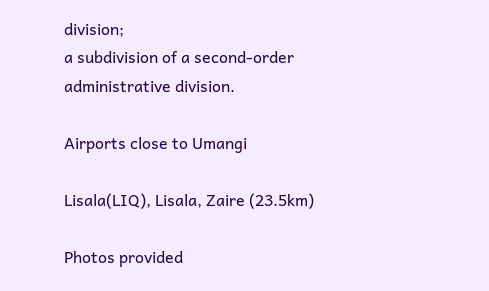division;
a subdivision of a second-order administrative division.

Airports close to Umangi

Lisala(LIQ), Lisala, Zaire (23.5km)

Photos provided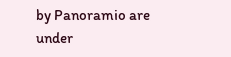by Panoramio are under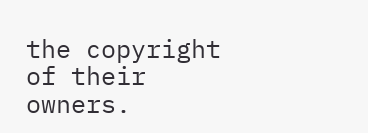the copyright of their owners.